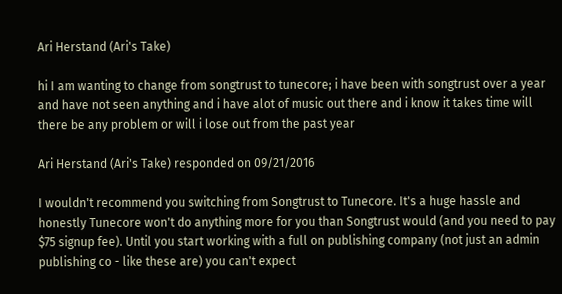Ari Herstand (Ari's Take)

hi I am wanting to change from songtrust to tunecore; i have been with songtrust over a year and have not seen anything and i have alot of music out there and i know it takes time will there be any problem or will i lose out from the past year

Ari Herstand (Ari's Take) responded on 09/21/2016

I wouldn't recommend you switching from Songtrust to Tunecore. It's a huge hassle and honestly Tunecore won't do anything more for you than Songtrust would (and you need to pay $75 signup fee). Until you start working with a full on publishing company (not just an admin publishing co - like these are) you can't expect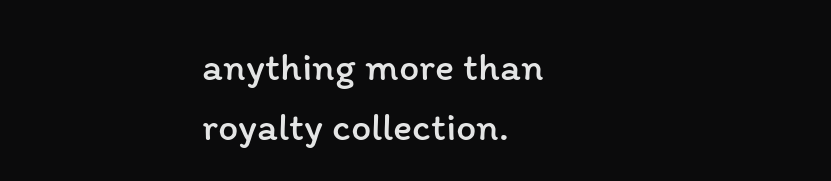anything more than royalty collection.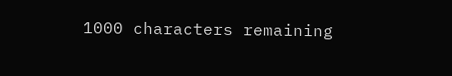1000 characters remaining